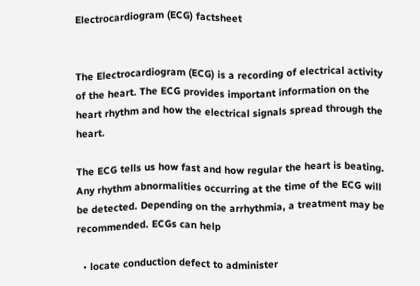Electrocardiogram (ECG) factsheet


The Electrocardiogram (ECG) is a recording of electrical activity of the heart. The ECG provides important information on the heart rhythm and how the electrical signals spread through the heart.

The ECG tells us how fast and how regular the heart is beating. Any rhythm abnormalities occurring at the time of the ECG will be detected. Depending on the arrhythmia, a treatment may be recommended. ECGs can help

  • locate conduction defect to administer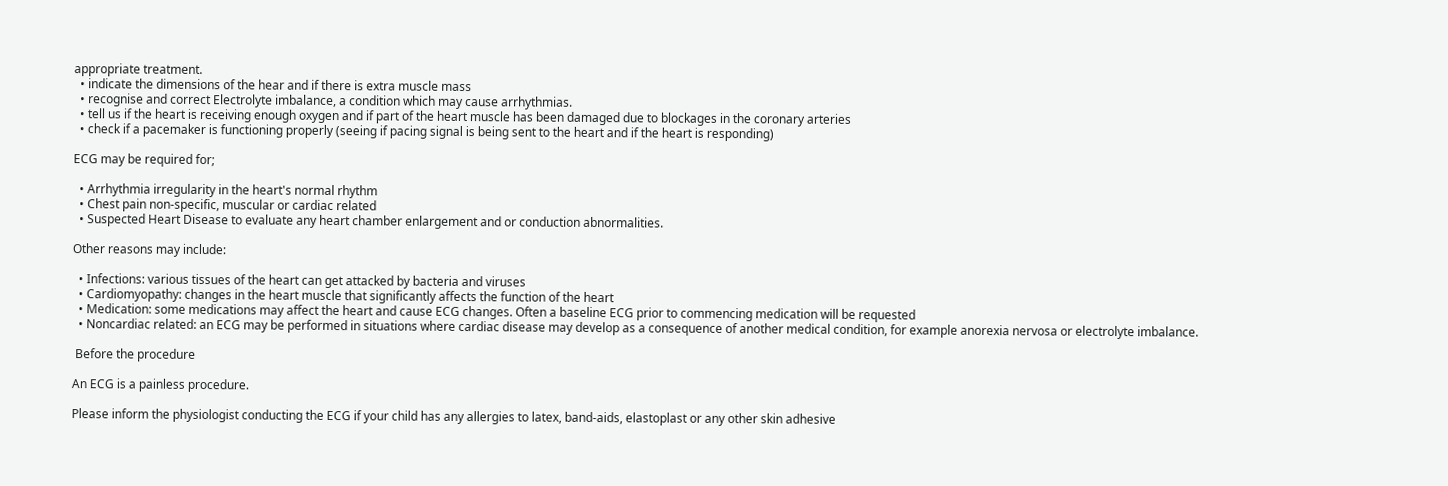appropriate treatment.
  • indicate the dimensions of the hear and if there is extra muscle mass
  • recognise and correct Electrolyte imbalance, a condition which may cause arrhythmias.
  • tell us if the heart is receiving enough oxygen and if part of the heart muscle has been damaged due to blockages in the coronary arteries
  • check if a pacemaker is functioning properly (seeing if pacing signal is being sent to the heart and if the heart is responding)

ECG may be required for;

  • Arrhythmia irregularity in the heart's normal rhythm
  • Chest pain non-specific, muscular or cardiac related
  • Suspected Heart Disease to evaluate any heart chamber enlargement and or conduction abnormalities.

Other reasons may include:

  • Infections: various tissues of the heart can get attacked by bacteria and viruses
  • Cardiomyopathy: changes in the heart muscle that significantly affects the function of the heart
  • Medication: some medications may affect the heart and cause ECG changes. Often a baseline ECG prior to commencing medication will be requested
  • Noncardiac related: an ECG may be performed in situations where cardiac disease may develop as a consequence of another medical condition, for example anorexia nervosa or electrolyte imbalance.

 Before the procedure

An ECG is a painless procedure.

Please inform the physiologist conducting the ECG if your child has any allergies to latex, band-aids, elastoplast or any other skin adhesive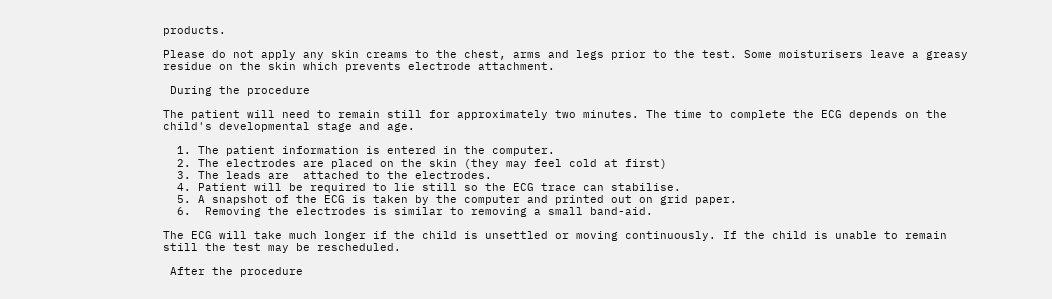products.

Please do not apply any skin creams to the chest, arms and legs prior to the test. Some moisturisers leave a greasy residue on the skin which prevents electrode attachment.

 During the procedure

The patient will need to remain still for approximately two minutes. The time to complete the ECG depends on the child's developmental stage and age.

  1. The patient information is entered in the computer.
  2. The electrodes are placed on the skin (they may feel cold at first)
  3. The leads are  attached to the electrodes.
  4. Patient will be required to lie still so the ECG trace can stabilise.
  5. A snapshot of the ECG is taken by the computer and printed out on grid paper.
  6.  Removing the electrodes is similar to removing a small band-aid.

The ECG will take much longer if the child is unsettled or moving continuously. If the child is unable to remain still the test may be rescheduled.

 After the procedure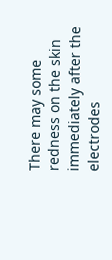There may some redness on the skin immediately after the electrodes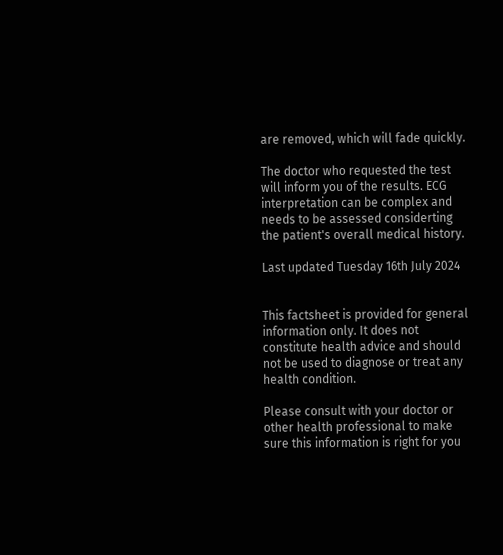are removed, which will fade quickly.

The doctor who requested the test will inform you of the results. ECG interpretation can be complex and needs to be assessed considerting the patient's overall medical history.

Last updated Tuesday 16th July 2024


This factsheet is provided for general information only. It does not constitute health advice and should not be used to diagnose or treat any health condition.

Please consult with your doctor or other health professional to make sure this information is right for you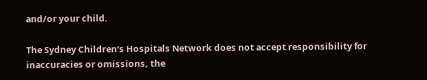and/or your child.

The Sydney Children’s Hospitals Network does not accept responsibility for inaccuracies or omissions, the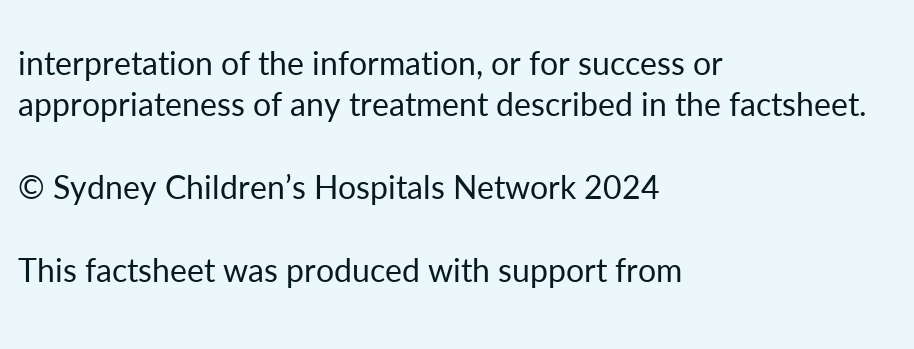interpretation of the information, or for success or appropriateness of any treatment described in the factsheet.

© Sydney Children’s Hospitals Network 2024

This factsheet was produced with support from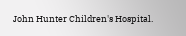John Hunter Children's Hospital.